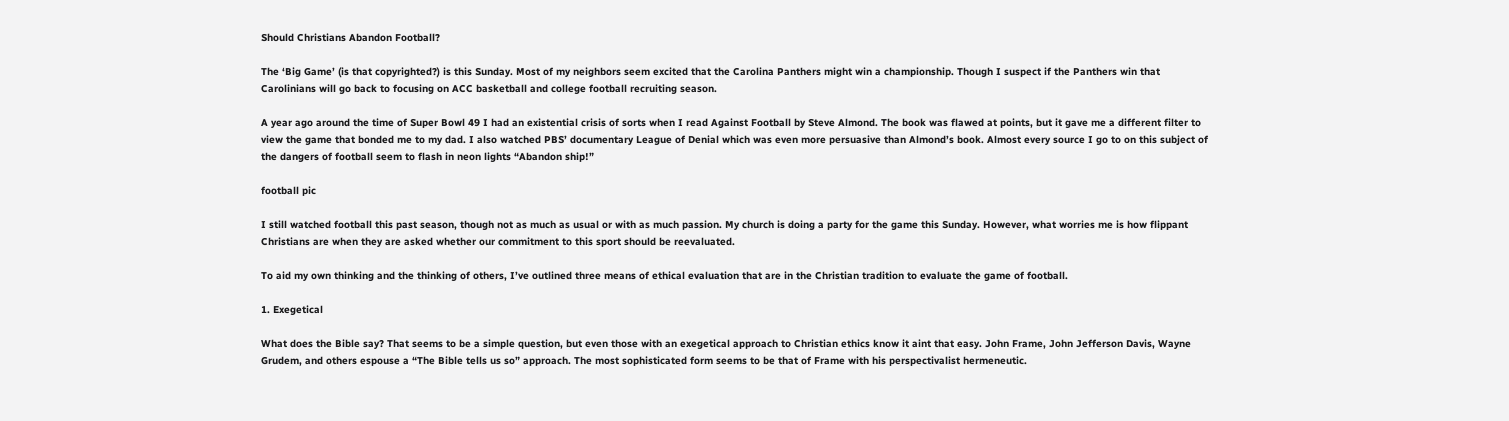Should Christians Abandon Football?

The ‘Big Game’ (is that copyrighted?) is this Sunday. Most of my neighbors seem excited that the Carolina Panthers might win a championship. Though I suspect if the Panthers win that Carolinians will go back to focusing on ACC basketball and college football recruiting season.

A year ago around the time of Super Bowl 49 I had an existential crisis of sorts when I read Against Football by Steve Almond. The book was flawed at points, but it gave me a different filter to view the game that bonded me to my dad. I also watched PBS’ documentary League of Denial which was even more persuasive than Almond’s book. Almost every source I go to on this subject of the dangers of football seem to flash in neon lights “Abandon ship!”

football pic

I still watched football this past season, though not as much as usual or with as much passion. My church is doing a party for the game this Sunday. However, what worries me is how flippant Christians are when they are asked whether our commitment to this sport should be reevaluated.

To aid my own thinking and the thinking of others, I’ve outlined three means of ethical evaluation that are in the Christian tradition to evaluate the game of football.

1. Exegetical

What does the Bible say? That seems to be a simple question, but even those with an exegetical approach to Christian ethics know it aint that easy. John Frame, John Jefferson Davis, Wayne Grudem, and others espouse a “The Bible tells us so” approach. The most sophisticated form seems to be that of Frame with his perspectivalist hermeneutic.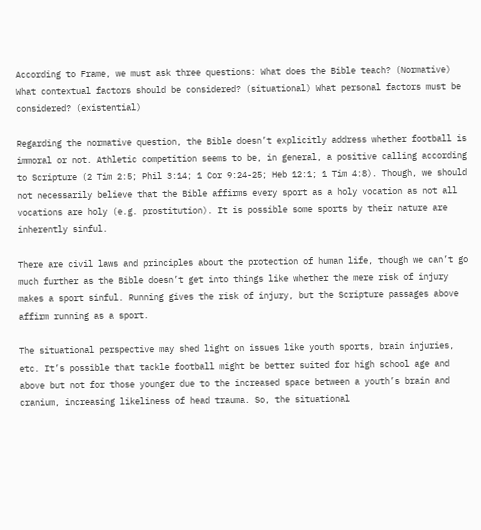According to Frame, we must ask three questions: What does the Bible teach? (Normative)  What contextual factors should be considered? (situational) What personal factors must be considered? (existential)

Regarding the normative question, the Bible doesn’t explicitly address whether football is immoral or not. Athletic competition seems to be, in general, a positive calling according to Scripture (2 Tim 2:5; Phil 3:14; 1 Cor 9:24-25; Heb 12:1; 1 Tim 4:8). Though, we should not necessarily believe that the Bible affirms every sport as a holy vocation as not all vocations are holy (e.g. prostitution). It is possible some sports by their nature are inherently sinful.

There are civil laws and principles about the protection of human life, though we can’t go much further as the Bible doesn’t get into things like whether the mere risk of injury makes a sport sinful. Running gives the risk of injury, but the Scripture passages above affirm running as a sport.

The situational perspective may shed light on issues like youth sports, brain injuries, etc. It’s possible that tackle football might be better suited for high school age and above but not for those younger due to the increased space between a youth’s brain and cranium, increasing likeliness of head trauma. So, the situational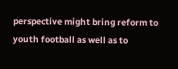perspective might bring reform to youth football as well as to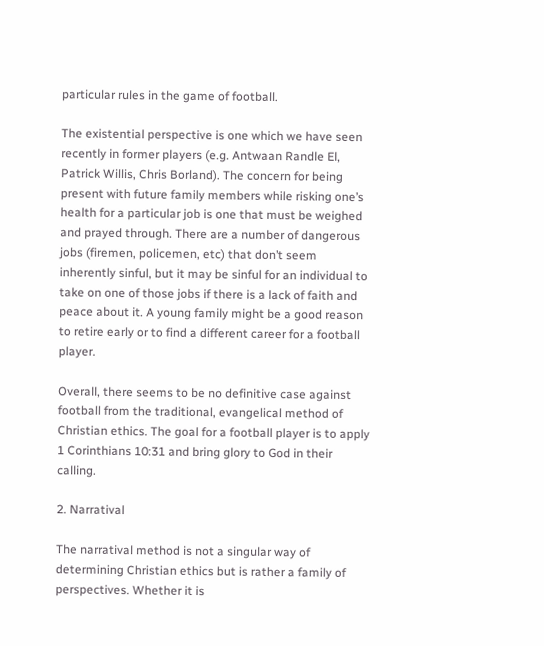particular rules in the game of football.

The existential perspective is one which we have seen recently in former players (e.g. Antwaan Randle El, Patrick Willis, Chris Borland). The concern for being present with future family members while risking one’s health for a particular job is one that must be weighed and prayed through. There are a number of dangerous jobs (firemen, policemen, etc) that don’t seem inherently sinful, but it may be sinful for an individual to take on one of those jobs if there is a lack of faith and peace about it. A young family might be a good reason to retire early or to find a different career for a football player.

Overall, there seems to be no definitive case against football from the traditional, evangelical method of Christian ethics. The goal for a football player is to apply 1 Corinthians 10:31 and bring glory to God in their calling.

2. Narratival

The narratival method is not a singular way of determining Christian ethics but is rather a family of perspectives. Whether it is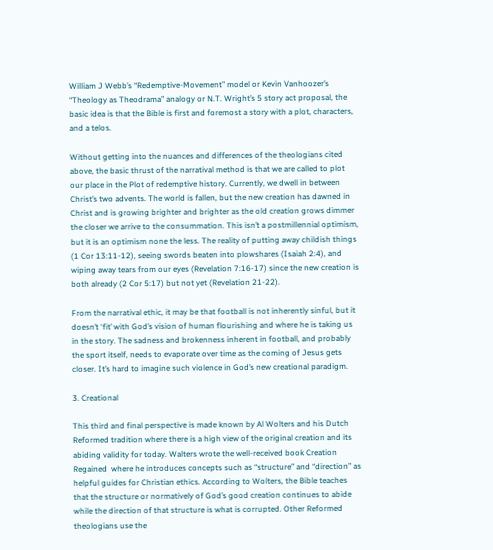William J Webb’s “Redemptive-Movement” model or Kevin Vanhoozer’s “Theology as Theodrama” analogy or N.T. Wright’s 5 story act proposal, the basic idea is that the Bible is first and foremost a story with a plot, characters, and a telos.

Without getting into the nuances and differences of the theologians cited above, the basic thrust of the narratival method is that we are called to plot our place in the Plot of redemptive history. Currently, we dwell in between Christ’s two advents. The world is fallen, but the new creation has dawned in Christ and is growing brighter and brighter as the old creation grows dimmer the closer we arrive to the consummation. This isn’t a postmillennial optimism, but it is an optimism none the less. The reality of putting away childish things (1 Cor 13:11-12), seeing swords beaten into plowshares (Isaiah 2:4), and wiping away tears from our eyes (Revelation 7:16-17) since the new creation is both already (2 Cor 5:17) but not yet (Revelation 21-22).

From the narratival ethic, it may be that football is not inherently sinful, but it doesn’t ‘fit’ with God’s vision of human flourishing and where he is taking us in the story. The sadness and brokenness inherent in football, and probably the sport itself, needs to evaporate over time as the coming of Jesus gets closer. It’s hard to imagine such violence in God’s new creational paradigm.

3. Creational

This third and final perspective is made known by Al Wolters and his Dutch Reformed tradition where there is a high view of the original creation and its abiding validity for today. Walters wrote the well-received book Creation Regained  where he introduces concepts such as “structure” and “direction” as helpful guides for Christian ethics. According to Wolters, the Bible teaches that the structure or normatively of God’s good creation continues to abide while the direction of that structure is what is corrupted. Other Reformed theologians use the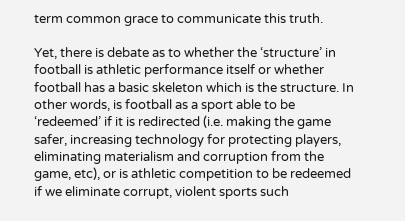term common grace to communicate this truth.

Yet, there is debate as to whether the ‘structure’ in football is athletic performance itself or whether football has a basic skeleton which is the structure. In other words, is football as a sport able to be ‘redeemed’ if it is redirected (i.e. making the game safer, increasing technology for protecting players, eliminating materialism and corruption from the game, etc), or is athletic competition to be redeemed if we eliminate corrupt, violent sports such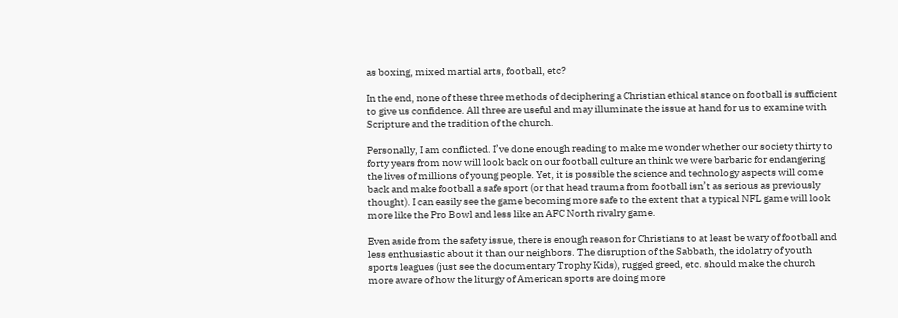as boxing, mixed martial arts, football, etc?

In the end, none of these three methods of deciphering a Christian ethical stance on football is sufficient to give us confidence. All three are useful and may illuminate the issue at hand for us to examine with Scripture and the tradition of the church.

Personally, I am conflicted. I’ve done enough reading to make me wonder whether our society thirty to forty years from now will look back on our football culture an think we were barbaric for endangering the lives of millions of young people. Yet, it is possible the science and technology aspects will come back and make football a safe sport (or that head trauma from football isn’t as serious as previously thought). I can easily see the game becoming more safe to the extent that a typical NFL game will look more like the Pro Bowl and less like an AFC North rivalry game.

Even aside from the safety issue, there is enough reason for Christians to at least be wary of football and less enthusiastic about it than our neighbors. The disruption of the Sabbath, the idolatry of youth sports leagues (just see the documentary Trophy Kids), rugged greed, etc. should make the church more aware of how the liturgy of American sports are doing more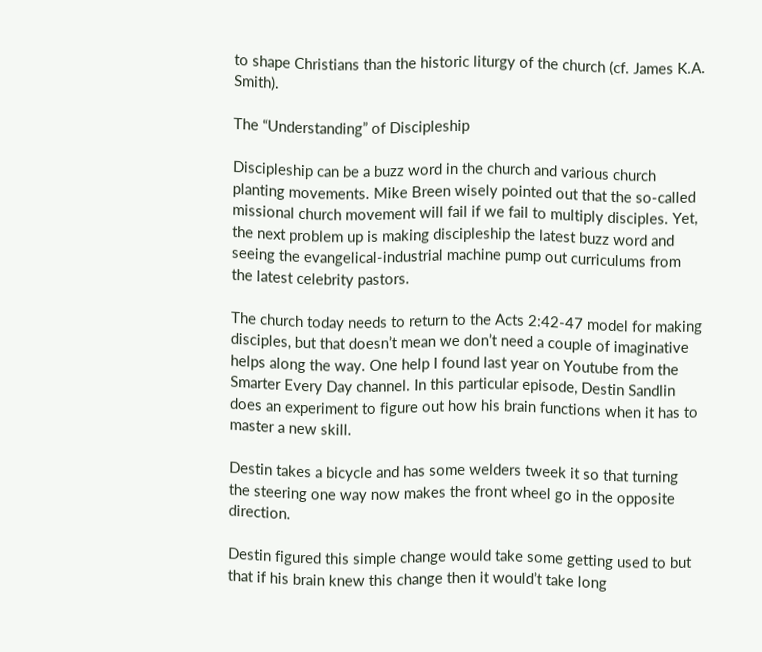to shape Christians than the historic liturgy of the church (cf. James K.A. Smith).

The “Understanding” of Discipleship

Discipleship can be a buzz word in the church and various church planting movements. Mike Breen wisely pointed out that the so-called missional church movement will fail if we fail to multiply disciples. Yet, the next problem up is making discipleship the latest buzz word and seeing the evangelical-industrial machine pump out curriculums from the latest celebrity pastors.

The church today needs to return to the Acts 2:42-47 model for making disciples, but that doesn’t mean we don’t need a couple of imaginative helps along the way. One help I found last year on Youtube from the Smarter Every Day channel. In this particular episode, Destin Sandlin does an experiment to figure out how his brain functions when it has to master a new skill.

Destin takes a bicycle and has some welders tweek it so that turning the steering one way now makes the front wheel go in the opposite direction.

Destin figured this simple change would take some getting used to but that if his brain knew this change then it would’t take long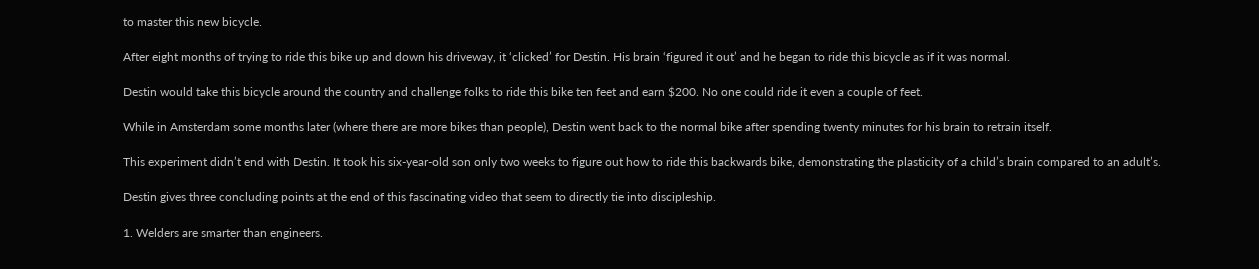to master this new bicycle.

After eight months of trying to ride this bike up and down his driveway, it ‘clicked’ for Destin. His brain ‘figured it out’ and he began to ride this bicycle as if it was normal.

Destin would take this bicycle around the country and challenge folks to ride this bike ten feet and earn $200. No one could ride it even a couple of feet.

While in Amsterdam some months later (where there are more bikes than people), Destin went back to the normal bike after spending twenty minutes for his brain to retrain itself.

This experiment didn’t end with Destin. It took his six-year-old son only two weeks to figure out how to ride this backwards bike, demonstrating the plasticity of a child’s brain compared to an adult’s.

Destin gives three concluding points at the end of this fascinating video that seem to directly tie into discipleship.

1. Welders are smarter than engineers.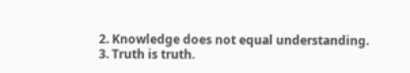2. Knowledge does not equal understanding.
3. Truth is truth.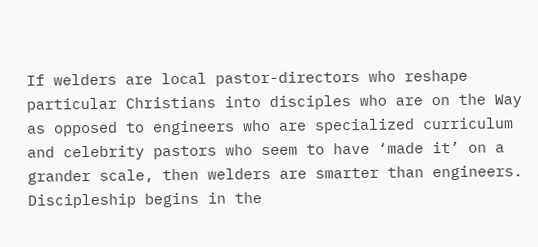If welders are local pastor-directors who reshape particular Christians into disciples who are on the Way as opposed to engineers who are specialized curriculum and celebrity pastors who seem to have ‘made it’ on a grander scale, then welders are smarter than engineers. Discipleship begins in the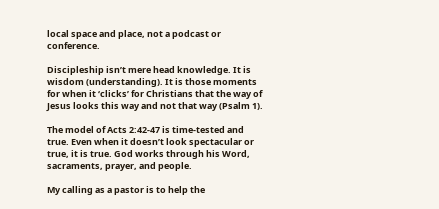local space and place, not a podcast or conference.

Discipleship isn’t mere head knowledge. It is wisdom (understanding). It is those moments for when it ‘clicks’ for Christians that the way of Jesus looks this way and not that way (Psalm 1).

The model of Acts 2:42-47 is time-tested and true. Even when it doesn’t look spectacular or true, it is true. God works through his Word, sacraments, prayer, and people.

My calling as a pastor is to help the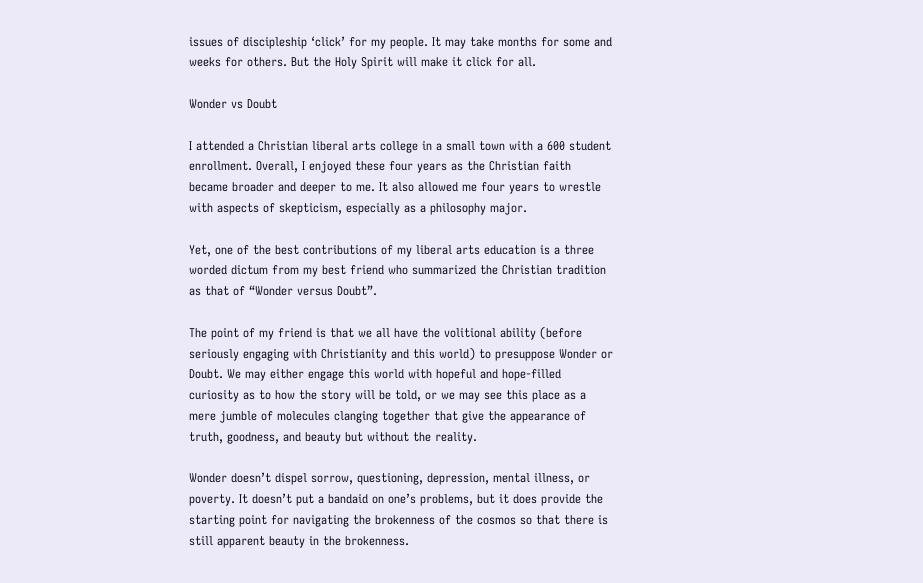issues of discipleship ‘click’ for my people. It may take months for some and weeks for others. But the Holy Spirit will make it click for all.

Wonder vs Doubt

I attended a Christian liberal arts college in a small town with a 600 student enrollment. Overall, I enjoyed these four years as the Christian faith became broader and deeper to me. It also allowed me four years to wrestle with aspects of skepticism, especially as a philosophy major.

Yet, one of the best contributions of my liberal arts education is a three worded dictum from my best friend who summarized the Christian tradition as that of “Wonder versus Doubt”.

The point of my friend is that we all have the volitional ability (before seriously engaging with Christianity and this world) to presuppose Wonder or Doubt. We may either engage this world with hopeful and hope-filled curiosity as to how the story will be told, or we may see this place as a mere jumble of molecules clanging together that give the appearance of truth, goodness, and beauty but without the reality.

Wonder doesn’t dispel sorrow, questioning, depression, mental illness, or poverty. It doesn’t put a bandaid on one’s problems, but it does provide the starting point for navigating the brokenness of the cosmos so that there is still apparent beauty in the brokenness.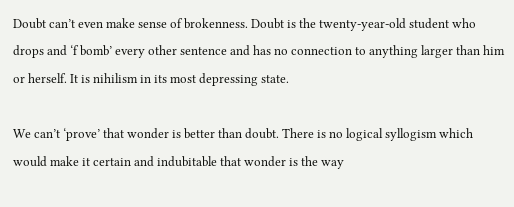Doubt can’t even make sense of brokenness. Doubt is the twenty-year-old student who drops and ‘f bomb’ every other sentence and has no connection to anything larger than him or herself. It is nihilism in its most depressing state.

We can’t ‘prove’ that wonder is better than doubt. There is no logical syllogism which would make it certain and indubitable that wonder is the way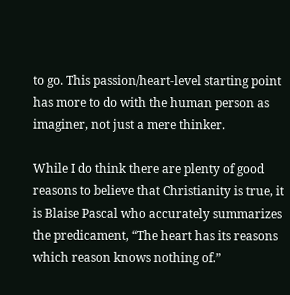to go. This passion/heart-level starting point has more to do with the human person as imaginer, not just a mere thinker.

While I do think there are plenty of good reasons to believe that Christianity is true, it is Blaise Pascal who accurately summarizes the predicament, “The heart has its reasons which reason knows nothing of.”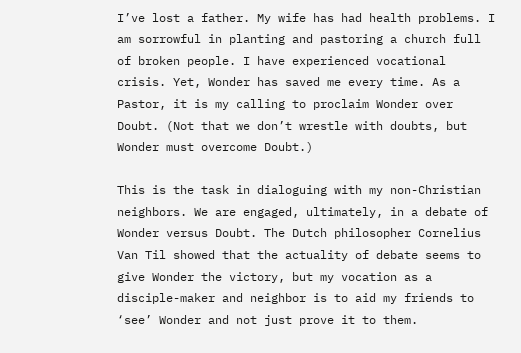I’ve lost a father. My wife has had health problems. I am sorrowful in planting and pastoring a church full of broken people. I have experienced vocational crisis. Yet, Wonder has saved me every time. As a Pastor, it is my calling to proclaim Wonder over Doubt. (Not that we don’t wrestle with doubts, but Wonder must overcome Doubt.)

This is the task in dialoguing with my non-Christian neighbors. We are engaged, ultimately, in a debate of Wonder versus Doubt. The Dutch philosopher Cornelius Van Til showed that the actuality of debate seems to give Wonder the victory, but my vocation as a disciple-maker and neighbor is to aid my friends to ‘see’ Wonder and not just prove it to them.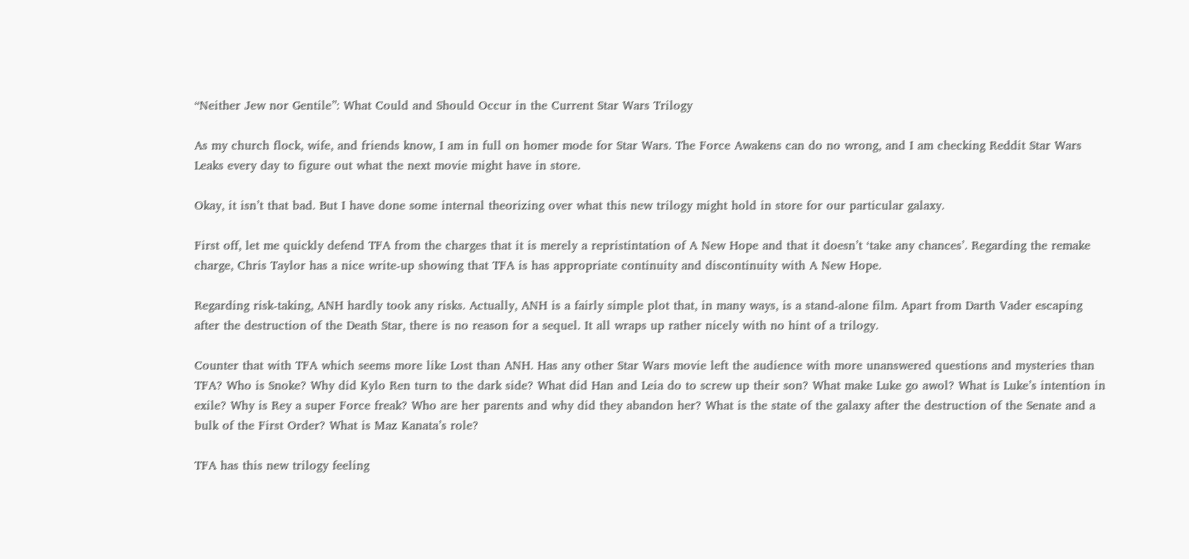“Neither Jew nor Gentile”: What Could and Should Occur in the Current Star Wars Trilogy

As my church flock, wife, and friends know, I am in full on homer mode for Star Wars. The Force Awakens can do no wrong, and I am checking Reddit Star Wars Leaks every day to figure out what the next movie might have in store.

Okay, it isn’t that bad. But I have done some internal theorizing over what this new trilogy might hold in store for our particular galaxy.

First off, let me quickly defend TFA from the charges that it is merely a repristintation of A New Hope and that it doesn’t ‘take any chances’. Regarding the remake charge, Chris Taylor has a nice write-up showing that TFA is has appropriate continuity and discontinuity with A New Hope.

Regarding risk-taking, ANH hardly took any risks. Actually, ANH is a fairly simple plot that, in many ways, is a stand-alone film. Apart from Darth Vader escaping after the destruction of the Death Star, there is no reason for a sequel. It all wraps up rather nicely with no hint of a trilogy.

Counter that with TFA which seems more like Lost than ANH. Has any other Star Wars movie left the audience with more unanswered questions and mysteries than TFA? Who is Snoke? Why did Kylo Ren turn to the dark side? What did Han and Leia do to screw up their son? What make Luke go awol? What is Luke’s intention in exile? Why is Rey a super Force freak? Who are her parents and why did they abandon her? What is the state of the galaxy after the destruction of the Senate and a bulk of the First Order? What is Maz Kanata’s role?

TFA has this new trilogy feeling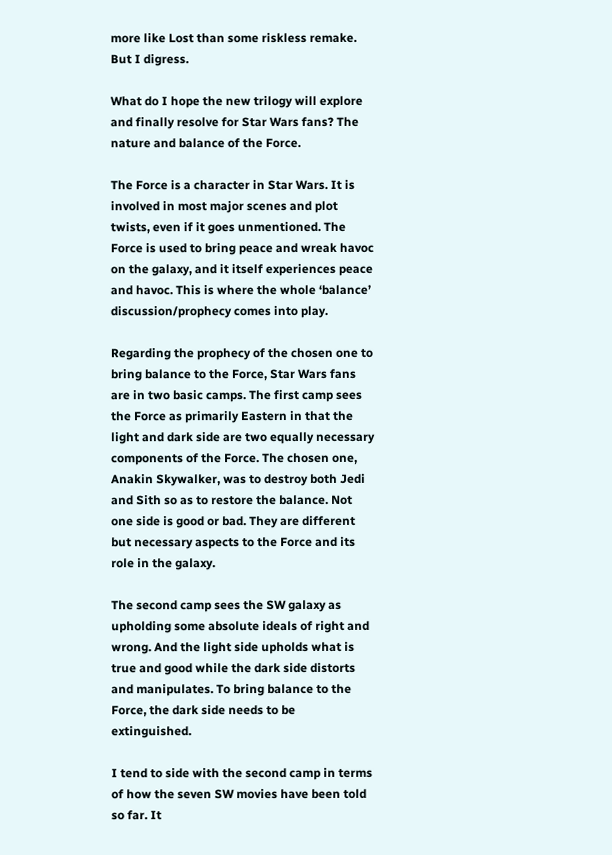more like Lost than some riskless remake. But I digress.

What do I hope the new trilogy will explore and finally resolve for Star Wars fans? The nature and balance of the Force.

The Force is a character in Star Wars. It is involved in most major scenes and plot twists, even if it goes unmentioned. The Force is used to bring peace and wreak havoc on the galaxy, and it itself experiences peace and havoc. This is where the whole ‘balance’ discussion/prophecy comes into play.

Regarding the prophecy of the chosen one to bring balance to the Force, Star Wars fans are in two basic camps. The first camp sees the Force as primarily Eastern in that the light and dark side are two equally necessary components of the Force. The chosen one, Anakin Skywalker, was to destroy both Jedi and Sith so as to restore the balance. Not one side is good or bad. They are different but necessary aspects to the Force and its role in the galaxy.

The second camp sees the SW galaxy as upholding some absolute ideals of right and wrong. And the light side upholds what is true and good while the dark side distorts and manipulates. To bring balance to the Force, the dark side needs to be extinguished.

I tend to side with the second camp in terms of how the seven SW movies have been told so far. It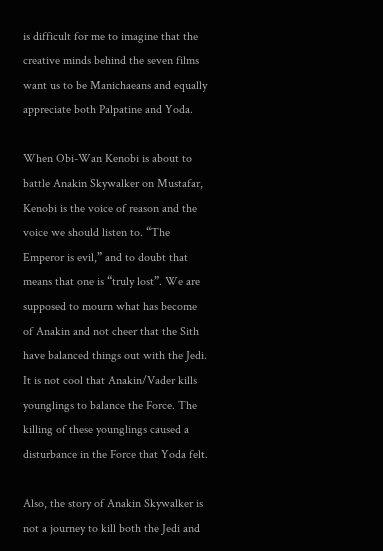is difficult for me to imagine that the creative minds behind the seven films want us to be Manichaeans and equally appreciate both Palpatine and Yoda.

When Obi-Wan Kenobi is about to battle Anakin Skywalker on Mustafar, Kenobi is the voice of reason and the voice we should listen to. “The Emperor is evil,” and to doubt that means that one is “truly lost”. We are supposed to mourn what has become of Anakin and not cheer that the Sith have balanced things out with the Jedi. It is not cool that Anakin/Vader kills younglings to balance the Force. The killing of these younglings caused a disturbance in the Force that Yoda felt.

Also, the story of Anakin Skywalker is not a journey to kill both the Jedi and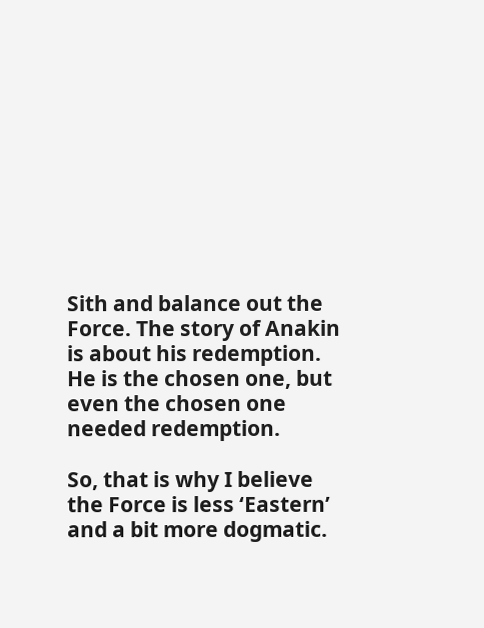Sith and balance out the Force. The story of Anakin is about his redemption. He is the chosen one, but even the chosen one needed redemption.

So, that is why I believe the Force is less ‘Eastern’ and a bit more dogmatic.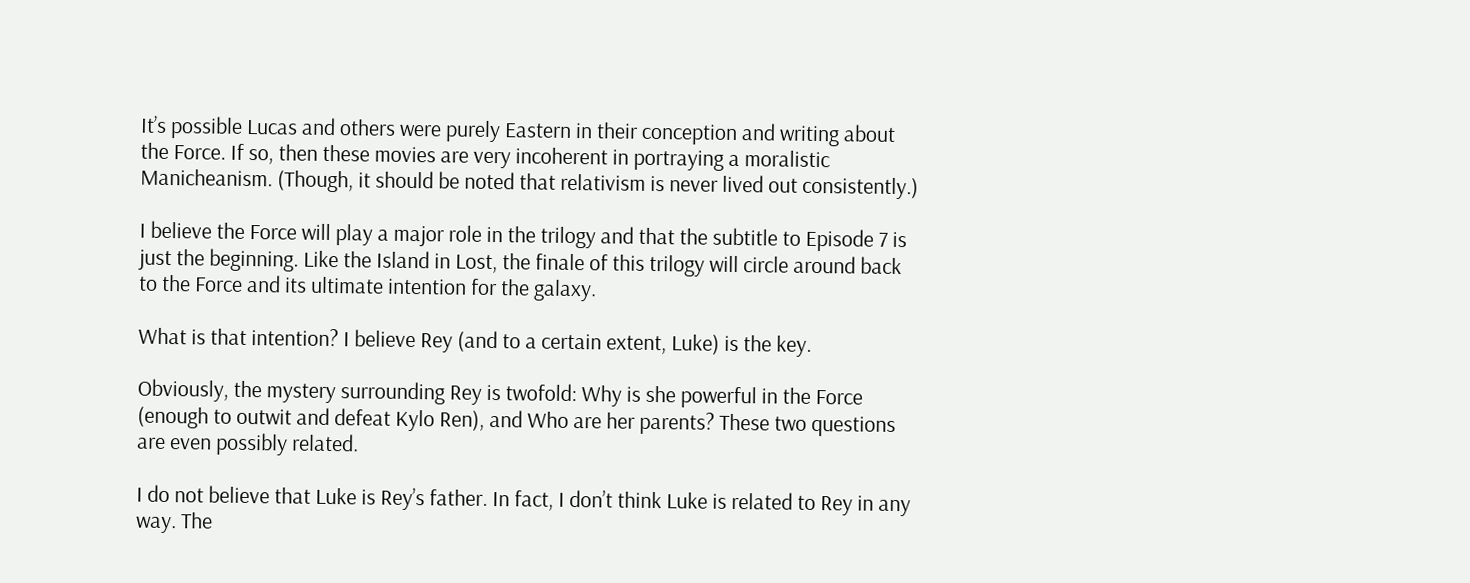It’s possible Lucas and others were purely Eastern in their conception and writing about the Force. If so, then these movies are very incoherent in portraying a moralistic Manicheanism. (Though, it should be noted that relativism is never lived out consistently.)

I believe the Force will play a major role in the trilogy and that the subtitle to Episode 7 is just the beginning. Like the Island in Lost, the finale of this trilogy will circle around back to the Force and its ultimate intention for the galaxy.

What is that intention? I believe Rey (and to a certain extent, Luke) is the key.

Obviously, the mystery surrounding Rey is twofold: Why is she powerful in the Force (enough to outwit and defeat Kylo Ren), and Who are her parents? These two questions are even possibly related.

I do not believe that Luke is Rey’s father. In fact, I don’t think Luke is related to Rey in any way. The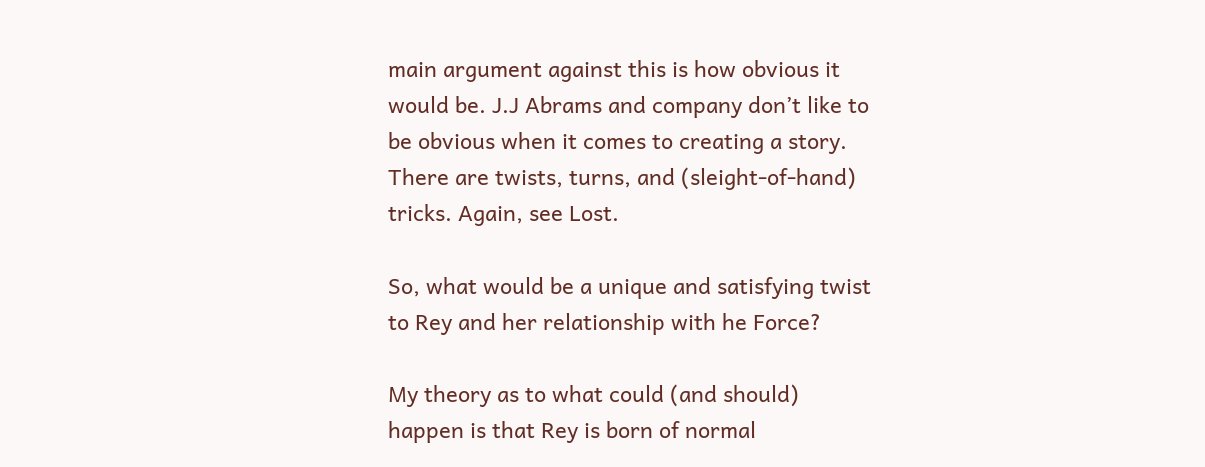main argument against this is how obvious it would be. J.J Abrams and company don’t like to be obvious when it comes to creating a story. There are twists, turns, and (sleight-of-hand) tricks. Again, see Lost.

So, what would be a unique and satisfying twist to Rey and her relationship with he Force?

My theory as to what could (and should) happen is that Rey is born of normal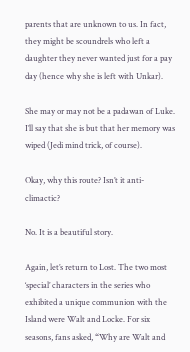parents that are unknown to us. In fact, they might be scoundrels who left a daughter they never wanted just for a pay day (hence why she is left with Unkar).

She may or may not be a padawan of Luke. I’ll say that she is but that her memory was wiped (Jedi mind trick, of course).

Okay, why this route? Isn’t it anti-climactic?

No. It is a beautiful story.

Again, let’s return to Lost. The two most ‘special’ characters in the series who exhibited a unique communion with the Island were Walt and Locke. For six seasons, fans asked, “Why are Walt and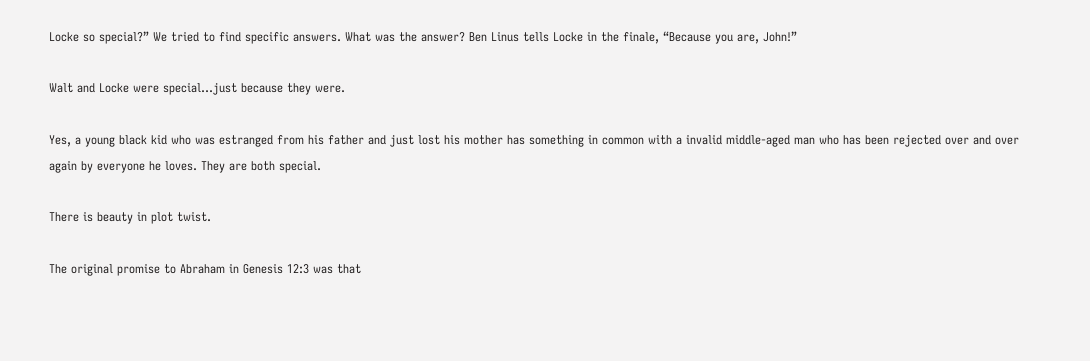Locke so special?” We tried to find specific answers. What was the answer? Ben Linus tells Locke in the finale, “Because you are, John!”

Walt and Locke were special…just because they were.

Yes, a young black kid who was estranged from his father and just lost his mother has something in common with a invalid middle-aged man who has been rejected over and over again by everyone he loves. They are both special.

There is beauty in plot twist.

The original promise to Abraham in Genesis 12:3 was that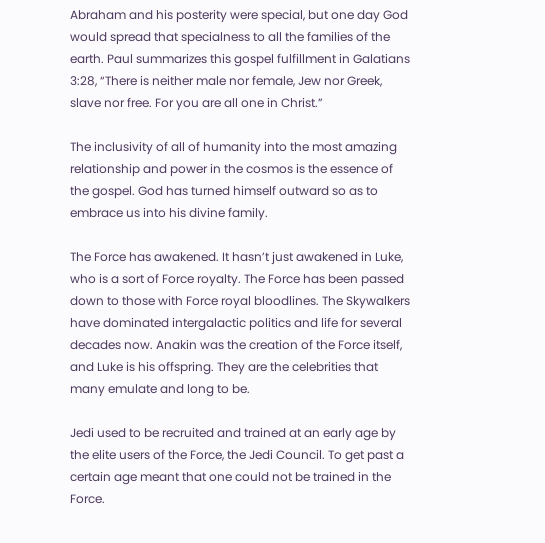Abraham and his posterity were special, but one day God would spread that specialness to all the families of the earth. Paul summarizes this gospel fulfillment in Galatians 3:28, “There is neither male nor female, Jew nor Greek, slave nor free. For you are all one in Christ.”

The inclusivity of all of humanity into the most amazing relationship and power in the cosmos is the essence of the gospel. God has turned himself outward so as to embrace us into his divine family.

The Force has awakened. It hasn’t just awakened in Luke, who is a sort of Force royalty. The Force has been passed down to those with Force royal bloodlines. The Skywalkers have dominated intergalactic politics and life for several decades now. Anakin was the creation of the Force itself, and Luke is his offspring. They are the celebrities that many emulate and long to be.

Jedi used to be recruited and trained at an early age by the elite users of the Force, the Jedi Council. To get past a certain age meant that one could not be trained in the Force.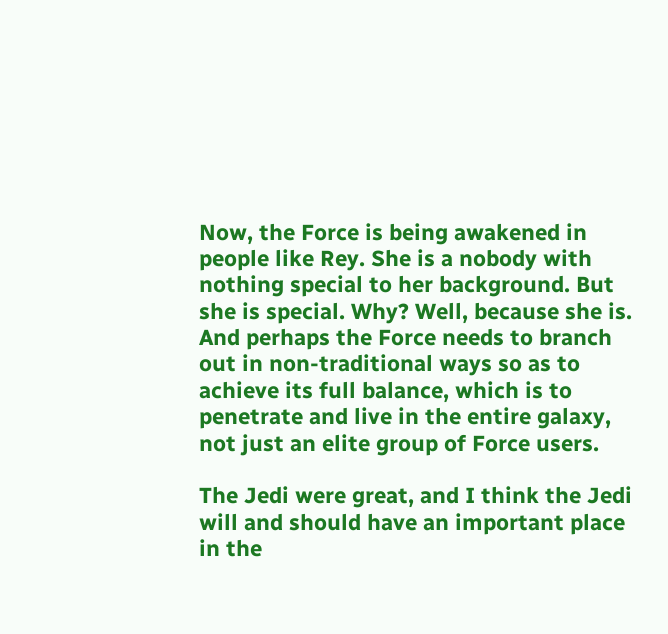Now, the Force is being awakened in people like Rey. She is a nobody with nothing special to her background. But she is special. Why? Well, because she is. And perhaps the Force needs to branch out in non-traditional ways so as to achieve its full balance, which is to penetrate and live in the entire galaxy, not just an elite group of Force users.

The Jedi were great, and I think the Jedi will and should have an important place in the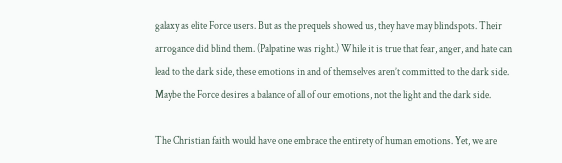galaxy as elite Force users. But as the prequels showed us, they have may blindspots. Their arrogance did blind them. (Palpatine was right.) While it is true that fear, anger, and hate can lead to the dark side, these emotions in and of themselves aren’t committed to the dark side. Maybe the Force desires a balance of all of our emotions, not the light and the dark side.

The Christian faith would have one embrace the entirety of human emotions. Yet, we are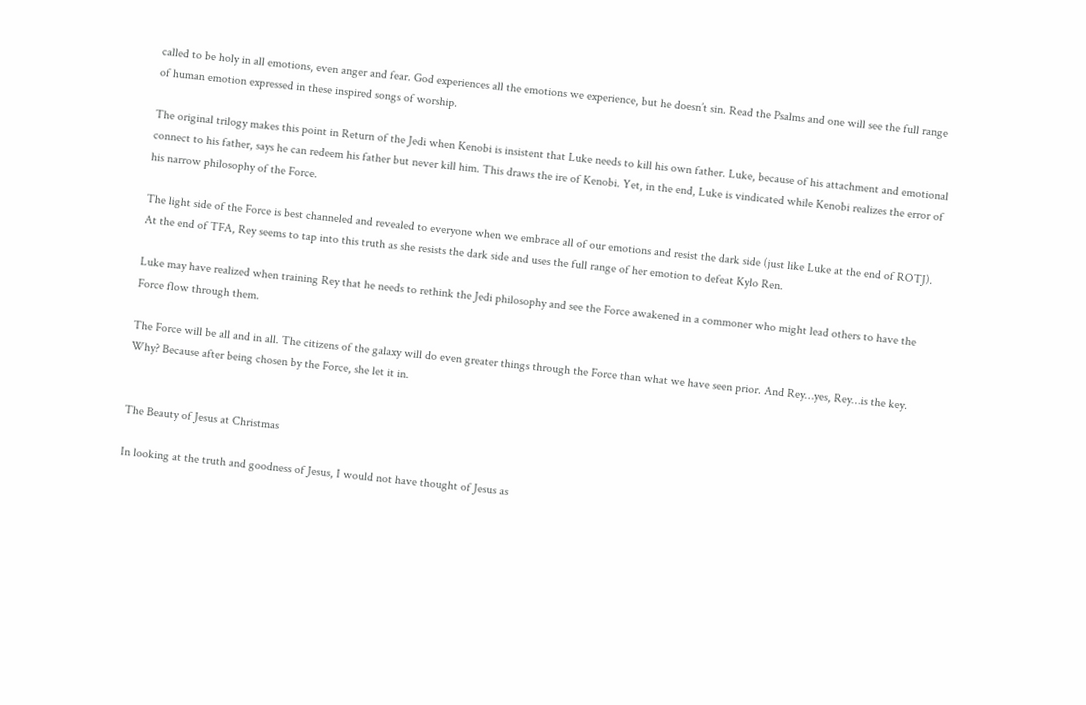called to be holy in all emotions, even anger and fear. God experiences all the emotions we experience, but he doesn’t sin. Read the Psalms and one will see the full range of human emotion expressed in these inspired songs of worship.

The original trilogy makes this point in Return of the Jedi when Kenobi is insistent that Luke needs to kill his own father. Luke, because of his attachment and emotional connect to his father, says he can redeem his father but never kill him. This draws the ire of Kenobi. Yet, in the end, Luke is vindicated while Kenobi realizes the error of his narrow philosophy of the Force.

The light side of the Force is best channeled and revealed to everyone when we embrace all of our emotions and resist the dark side (just like Luke at the end of ROTJ). At the end of TFA, Rey seems to tap into this truth as she resists the dark side and uses the full range of her emotion to defeat Kylo Ren.

Luke may have realized when training Rey that he needs to rethink the Jedi philosophy and see the Force awakened in a commoner who might lead others to have the Force flow through them.

The Force will be all and in all. The citizens of the galaxy will do even greater things through the Force than what we have seen prior. And Rey…yes, Rey…is the key. Why? Because after being chosen by the Force, she let it in.


The Beauty of Jesus at Christmas

In looking at the truth and goodness of Jesus, I would not have thought of Jesus as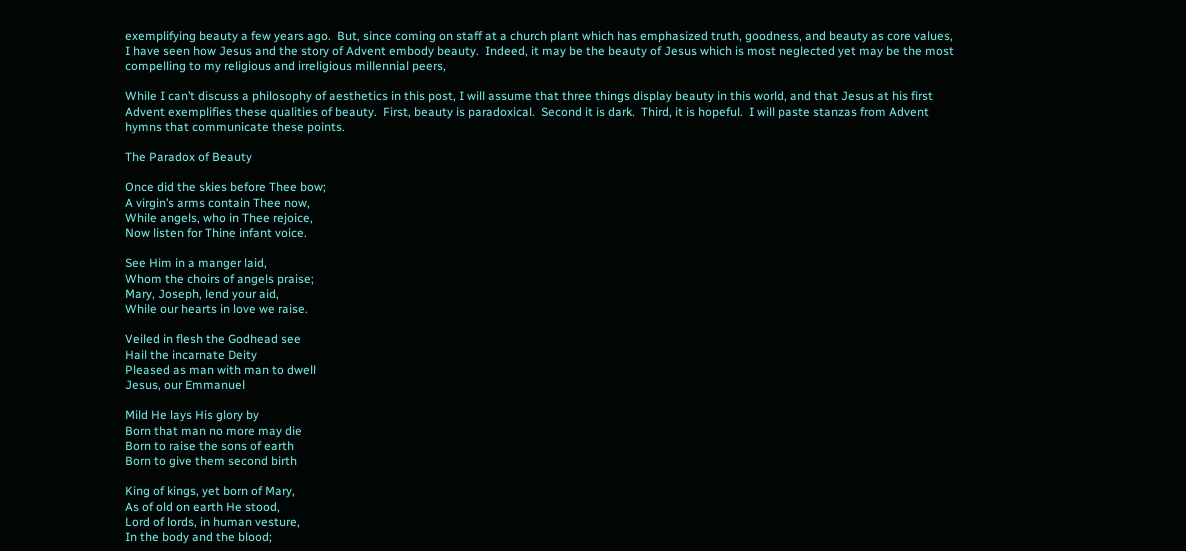exemplifying beauty a few years ago.  But, since coming on staff at a church plant which has emphasized truth, goodness, and beauty as core values, I have seen how Jesus and the story of Advent embody beauty.  Indeed, it may be the beauty of Jesus which is most neglected yet may be the most compelling to my religious and irreligious millennial peers,

While I can’t discuss a philosophy of aesthetics in this post, I will assume that three things display beauty in this world, and that Jesus at his first Advent exemplifies these qualities of beauty.  First, beauty is paradoxical.  Second it is dark.  Third, it is hopeful.  I will paste stanzas from Advent hymns that communicate these points.

The Paradox of Beauty

Once did the skies before Thee bow;
A virgin’s arms contain Thee now,
While angels, who in Thee rejoice,
Now listen for Thine infant voice.

See Him in a manger laid,
Whom the choirs of angels praise;
Mary, Joseph, lend your aid,
While our hearts in love we raise.

Veiled in flesh the Godhead see
Hail the incarnate Deity
Pleased as man with man to dwell
Jesus, our Emmanuel

Mild He lays His glory by
Born that man no more may die
Born to raise the sons of earth
Born to give them second birth

King of kings, yet born of Mary,
As of old on earth He stood,
Lord of lords, in human vesture,
In the body and the blood;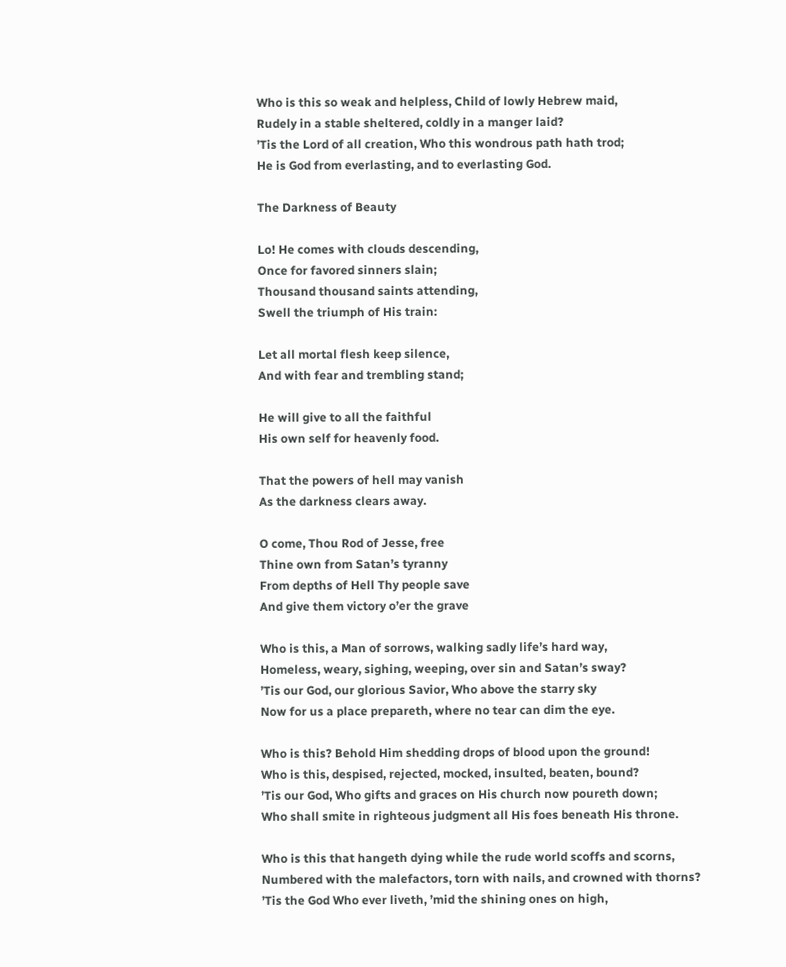Who is this so weak and helpless, Child of lowly Hebrew maid,
Rudely in a stable sheltered, coldly in a manger laid?
’Tis the Lord of all creation, Who this wondrous path hath trod;
He is God from everlasting, and to everlasting God.

The Darkness of Beauty

Lo! He comes with clouds descending,
Once for favored sinners slain;
Thousand thousand saints attending,
Swell the triumph of His train:

Let all mortal flesh keep silence,
And with fear and trembling stand;

He will give to all the faithful
His own self for heavenly food.

That the powers of hell may vanish
As the darkness clears away.

O come, Thou Rod of Jesse, free
Thine own from Satan’s tyranny
From depths of Hell Thy people save
And give them victory o’er the grave

Who is this, a Man of sorrows, walking sadly life’s hard way,
Homeless, weary, sighing, weeping, over sin and Satan’s sway?
’Tis our God, our glorious Savior, Who above the starry sky
Now for us a place prepareth, where no tear can dim the eye.

Who is this? Behold Him shedding drops of blood upon the ground!
Who is this, despised, rejected, mocked, insulted, beaten, bound?
’Tis our God, Who gifts and graces on His church now poureth down;
Who shall smite in righteous judgment all His foes beneath His throne.

Who is this that hangeth dying while the rude world scoffs and scorns,
Numbered with the malefactors, torn with nails, and crowned with thorns?
’Tis the God Who ever liveth, ’mid the shining ones on high,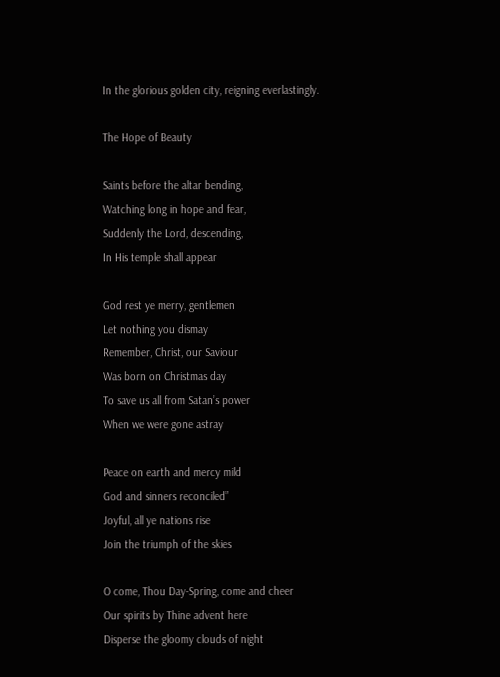In the glorious golden city, reigning everlastingly.

The Hope of Beauty

Saints before the altar bending,
Watching long in hope and fear,
Suddenly the Lord, descending,
In His temple shall appear

God rest ye merry, gentlemen
Let nothing you dismay
Remember, Christ, our Saviour
Was born on Christmas day
To save us all from Satan’s power
When we were gone astray

Peace on earth and mercy mild
God and sinners reconciled”
Joyful, all ye nations rise
Join the triumph of the skies

O come, Thou Day-Spring, come and cheer
Our spirits by Thine advent here
Disperse the gloomy clouds of night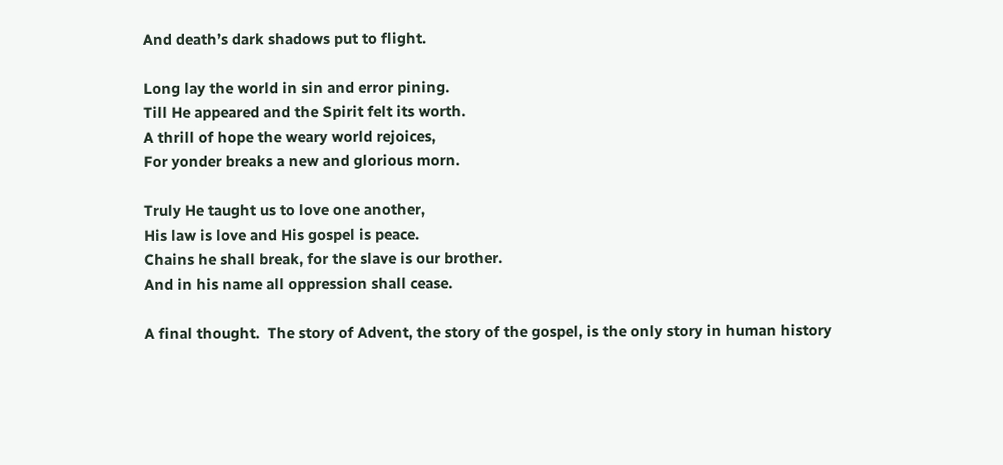And death’s dark shadows put to flight.

Long lay the world in sin and error pining.
Till He appeared and the Spirit felt its worth.
A thrill of hope the weary world rejoices,
For yonder breaks a new and glorious morn.

Truly He taught us to love one another,
His law is love and His gospel is peace.
Chains he shall break, for the slave is our brother.
And in his name all oppression shall cease.

A final thought.  The story of Advent, the story of the gospel, is the only story in human history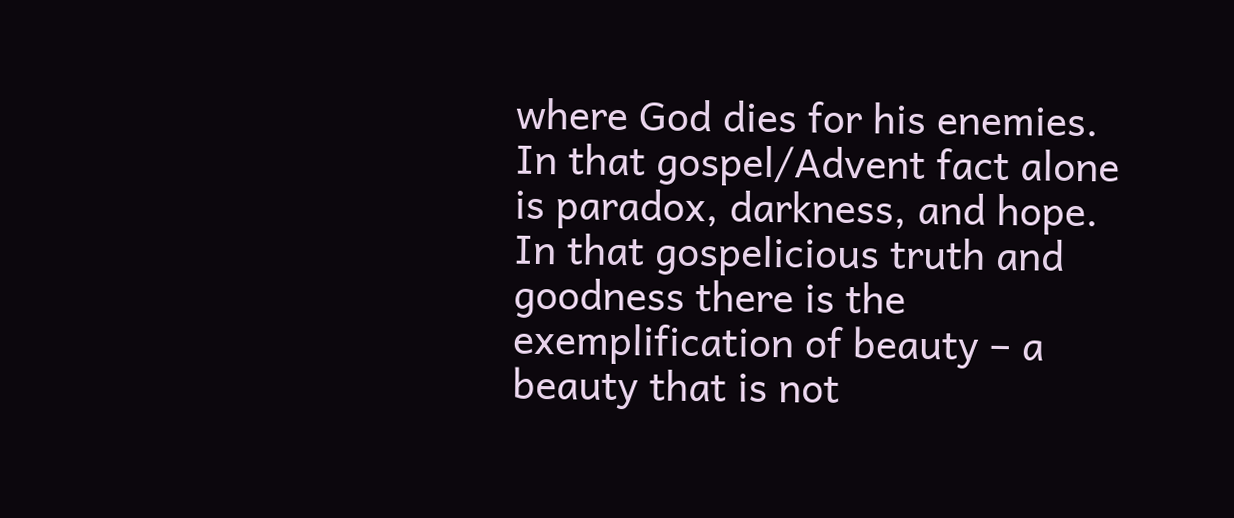where God dies for his enemies.  In that gospel/Advent fact alone is paradox, darkness, and hope.  In that gospelicious truth and goodness there is the exemplification of beauty – a beauty that is not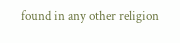found in any other religion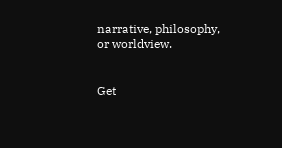narrative, philosophy, or worldview.


Get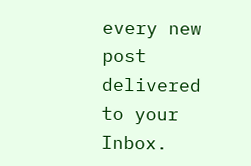every new post delivered to your Inbox.